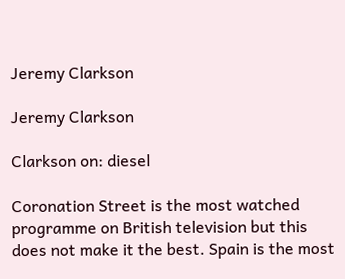Jeremy Clarkson

Jeremy Clarkson

Clarkson on: diesel

Coronation Street is the most watched programme on British television but this does not make it the best. Spain is the most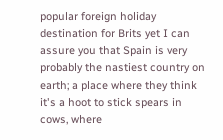popular foreign holiday destination for Brits yet I can assure you that Spain is very probably the nastiest country on earth; a place where they think it's a hoot to stick spears in cows, where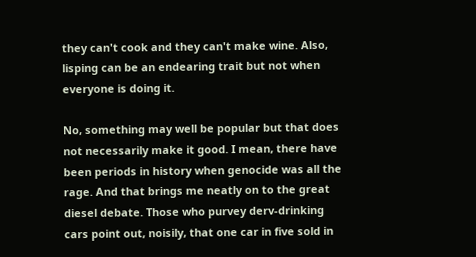they can't cook and they can't make wine. Also, lisping can be an endearing trait but not when everyone is doing it.

No, something may well be popular but that does not necessarily make it good. I mean, there have been periods in history when genocide was all the rage. And that brings me neatly on to the great diesel debate. Those who purvey derv-drinking cars point out, noisily, that one car in five sold in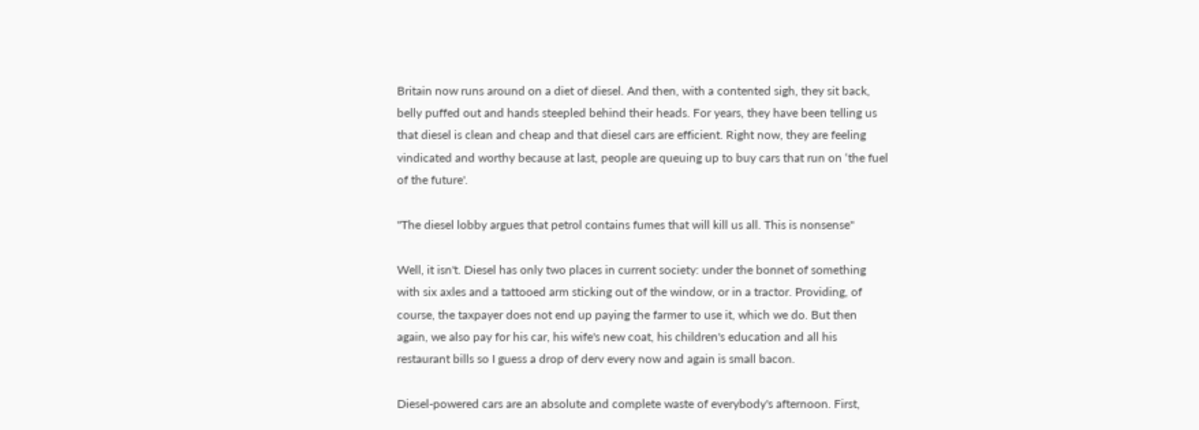Britain now runs around on a diet of diesel. And then, with a contented sigh, they sit back, belly puffed out and hands steepled behind their heads. For years, they have been telling us that diesel is clean and cheap and that diesel cars are efficient. Right now, they are feeling vindicated and worthy because at last, people are queuing up to buy cars that run on ‘the fuel of the future'.

"The diesel lobby argues that petrol contains fumes that will kill us all. This is nonsense"

Well, it isn't. Diesel has only two places in current society: under the bonnet of something with six axles and a tattooed arm sticking out of the window, or in a tractor. Providing, of course, the taxpayer does not end up paying the farmer to use it, which we do. But then again, we also pay for his car, his wife's new coat, his children's education and all his restaurant bills so I guess a drop of derv every now and again is small bacon.

Diesel-powered cars are an absolute and complete waste of everybody's afternoon. First,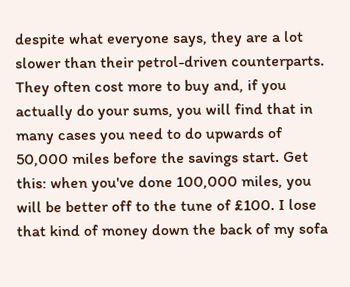despite what everyone says, they are a lot slower than their petrol-driven counterparts. They often cost more to buy and, if you actually do your sums, you will find that in many cases you need to do upwards of 50,000 miles before the savings start. Get this: when you've done 100,000 miles, you will be better off to the tune of £100. I lose that kind of money down the back of my sofa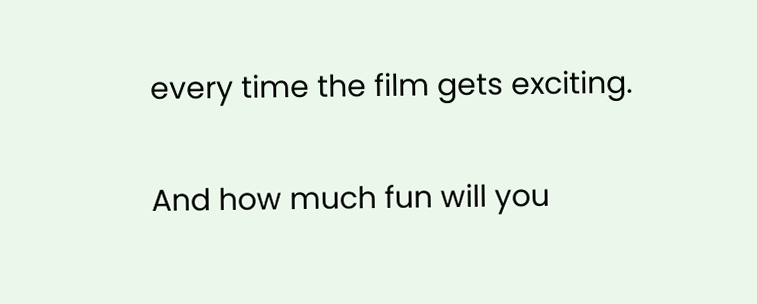every time the film gets exciting.

And how much fun will you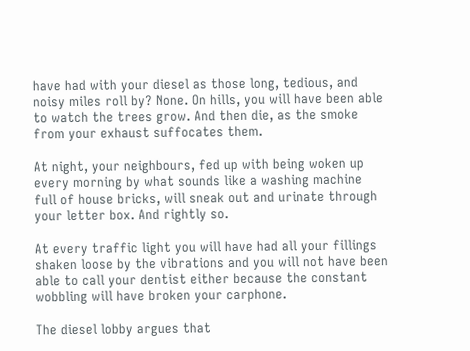have had with your diesel as those long, tedious, and noisy miles roll by? None. On hills, you will have been able to watch the trees grow. And then die, as the smoke from your exhaust suffocates them.

At night, your neighbours, fed up with being woken up every morning by what sounds like a washing machine full of house bricks, will sneak out and urinate through your letter box. And rightly so.

At every traffic light you will have had all your fillings shaken loose by the vibrations and you will not have been able to call your dentist either because the constant wobbling will have broken your carphone.

The diesel lobby argues that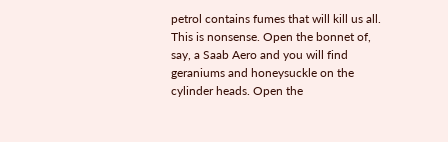petrol contains fumes that will kill us all. This is nonsense. Open the bonnet of, say, a Saab Aero and you will find geraniums and honeysuckle on the cylinder heads. Open the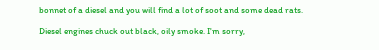bonnet of a diesel and you will find a lot of soot and some dead rats.

Diesel engines chuck out black, oily smoke. I'm sorry,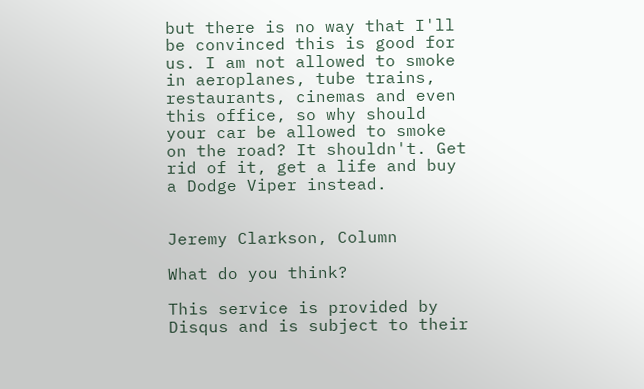but there is no way that I'll be convinced this is good for us. I am not allowed to smoke in aeroplanes, tube trains, restaurants, cinemas and even this office, so why should your car be allowed to smoke on the road? It shouldn't. Get rid of it, get a life and buy a Dodge Viper instead.


Jeremy Clarkson, Column

What do you think?

This service is provided by Disqus and is subject to their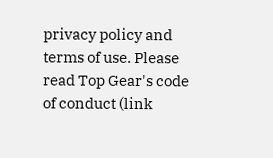privacy policy and terms of use. Please read Top Gear's code of conduct (link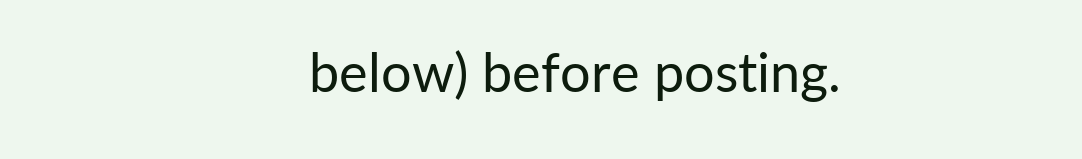below) before posting.